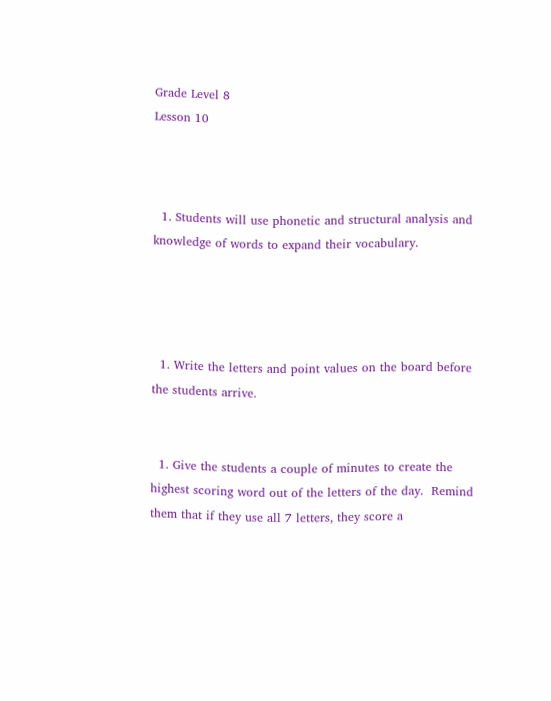Grade Level 8
Lesson 10



  1. Students will use phonetic and structural analysis and knowledge of words to expand their vocabulary.




  1. Write the letters and point values on the board before the students arrive.


  1. Give the students a couple of minutes to create the highest scoring word out of the letters of the day.  Remind them that if they use all 7 letters, they score a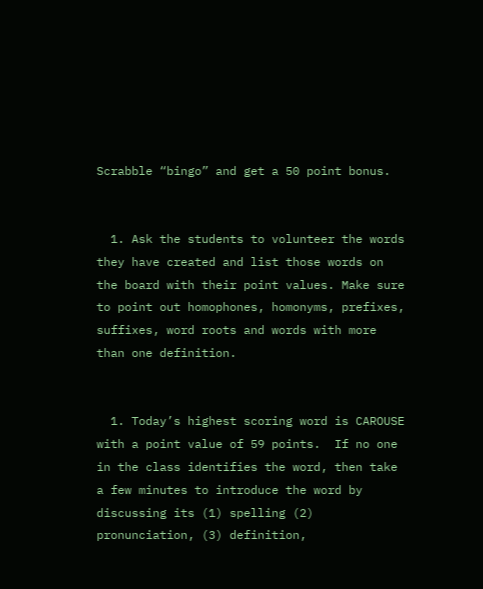Scrabble “bingo” and get a 50 point bonus.


  1. Ask the students to volunteer the words they have created and list those words on the board with their point values. Make sure to point out homophones, homonyms, prefixes, suffixes, word roots and words with more than one definition.


  1. Today’s highest scoring word is CAROUSE with a point value of 59 points.  If no one in the class identifies the word, then take a few minutes to introduce the word by discussing its (1) spelling (2) pronunciation, (3) definition,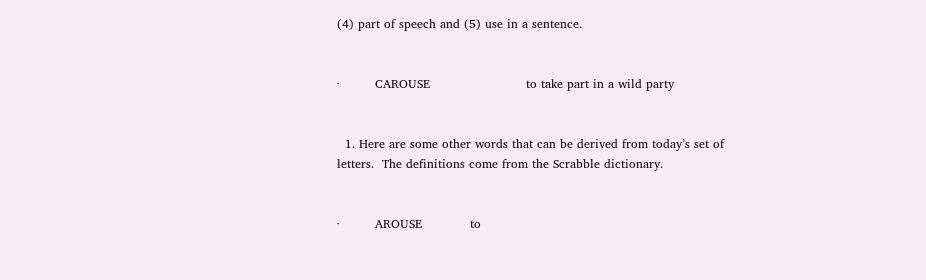(4) part of speech and (5) use in a sentence.


·         CAROUSE                        to take part in a wild party


  1. Here are some other words that can be derived from today’s set of letters.  The definitions come from the Scrabble dictionary.


·         AROUSE            to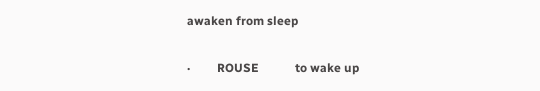awaken from sleep

·         ROUSE            to wake up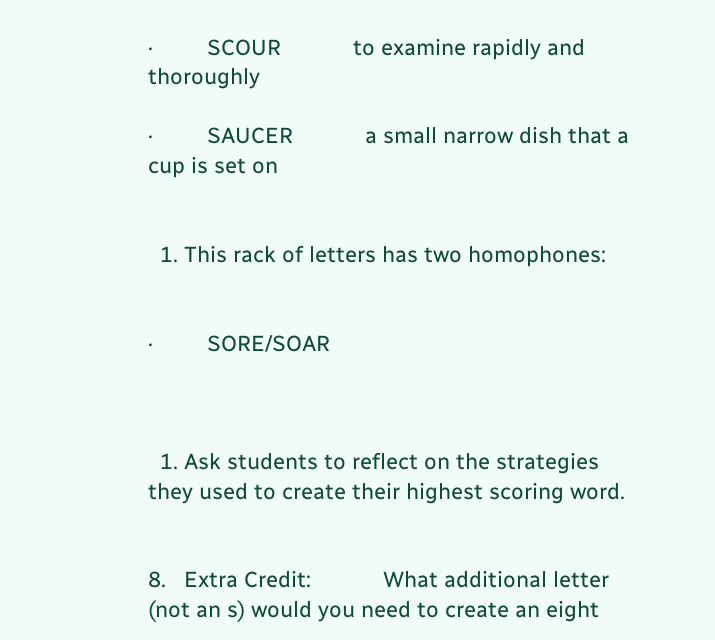·         SCOUR            to examine rapidly and thoroughly

·         SAUCER            a small narrow dish that a cup is set on


  1. This rack of letters has two homophones:


·         SORE/SOAR



  1. Ask students to reflect on the strategies they used to create their highest scoring word.


8.   Extra Credit:            What additional letter (not an s) would you need to create an eight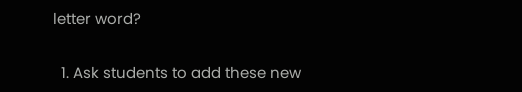letter word?


  1. Ask students to add these new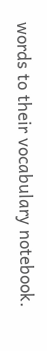words to their vocabulary notebook.